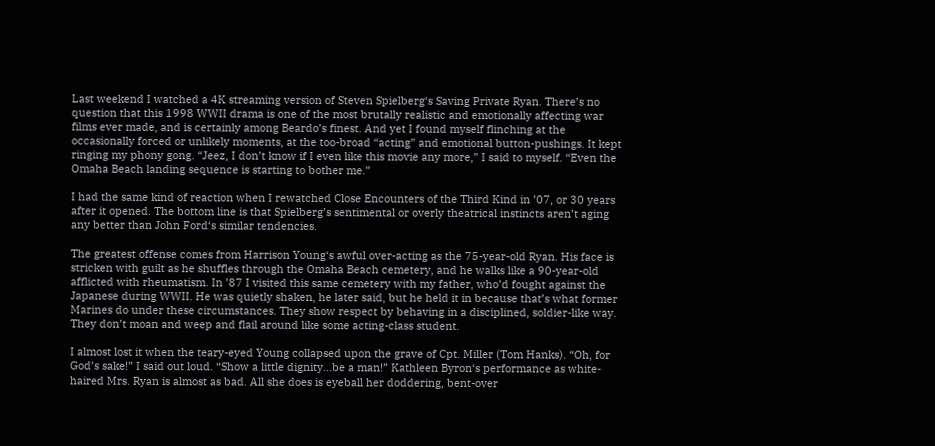Last weekend I watched a 4K streaming version of Steven Spielberg‘s Saving Private Ryan. There’s no question that this 1998 WWII drama is one of the most brutally realistic and emotionally affecting war films ever made, and is certainly among Beardo’s finest. And yet I found myself flinching at the occasionally forced or unlikely moments, at the too-broad “acting” and emotional button-pushings. It kept ringing my phony gong. “Jeez, I don’t know if I even like this movie any more,” I said to myself. “Even the Omaha Beach landing sequence is starting to bother me.”

I had the same kind of reaction when I rewatched Close Encounters of the Third Kind in ’07, or 30 years after it opened. The bottom line is that Spielberg’s sentimental or overly theatrical instincts aren’t aging any better than John Ford‘s similar tendencies.

The greatest offense comes from Harrison Young‘s awful over-acting as the 75-year-old Ryan. His face is stricken with guilt as he shuffles through the Omaha Beach cemetery, and he walks like a 90-year-old afflicted with rheumatism. In ’87 I visited this same cemetery with my father, who’d fought against the Japanese during WWII. He was quietly shaken, he later said, but he held it in because that’s what former Marines do under these circumstances. They show respect by behaving in a disciplined, soldier-like way. They don’t moan and weep and flail around like some acting-class student.

I almost lost it when the teary-eyed Young collapsed upon the grave of Cpt. Miller (Tom Hanks). “Oh, for God’s sake!” I said out loud. “Show a little dignity…be a man!” Kathleen Byron‘s performance as white-haired Mrs. Ryan is almost as bad. All she does is eyeball her doddering, bent-over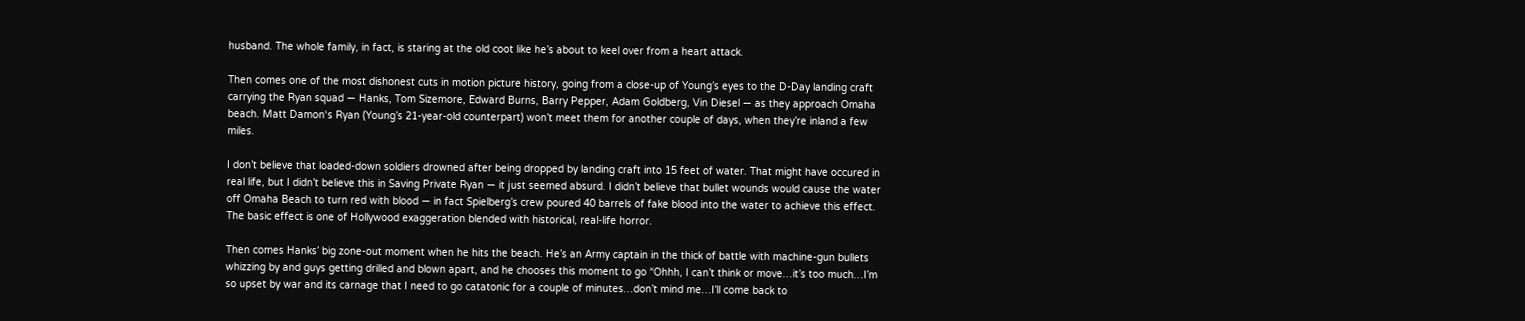husband. The whole family, in fact, is staring at the old coot like he’s about to keel over from a heart attack.

Then comes one of the most dishonest cuts in motion picture history, going from a close-up of Young’s eyes to the D-Day landing craft carrying the Ryan squad — Hanks, Tom Sizemore, Edward Burns, Barry Pepper, Adam Goldberg, Vin Diesel — as they approach Omaha beach. Matt Damon‘s Ryan (Young’s 21-year-old counterpart) won’t meet them for another couple of days, when they’re inland a few miles.

I don’t believe that loaded-down soldiers drowned after being dropped by landing craft into 15 feet of water. That might have occured in real life, but I didn’t believe this in Saving Private Ryan — it just seemed absurd. I didn’t believe that bullet wounds would cause the water off Omaha Beach to turn red with blood — in fact Spielberg’s crew poured 40 barrels of fake blood into the water to achieve this effect. The basic effect is one of Hollywood exaggeration blended with historical, real-life horror.

Then comes Hanks’ big zone-out moment when he hits the beach. He’s an Army captain in the thick of battle with machine-gun bullets whizzing by and guys getting drilled and blown apart, and he chooses this moment to go “Ohhh, I can’t think or move…it’s too much…I’m so upset by war and its carnage that I need to go catatonic for a couple of minutes…don’t mind me…I’ll come back to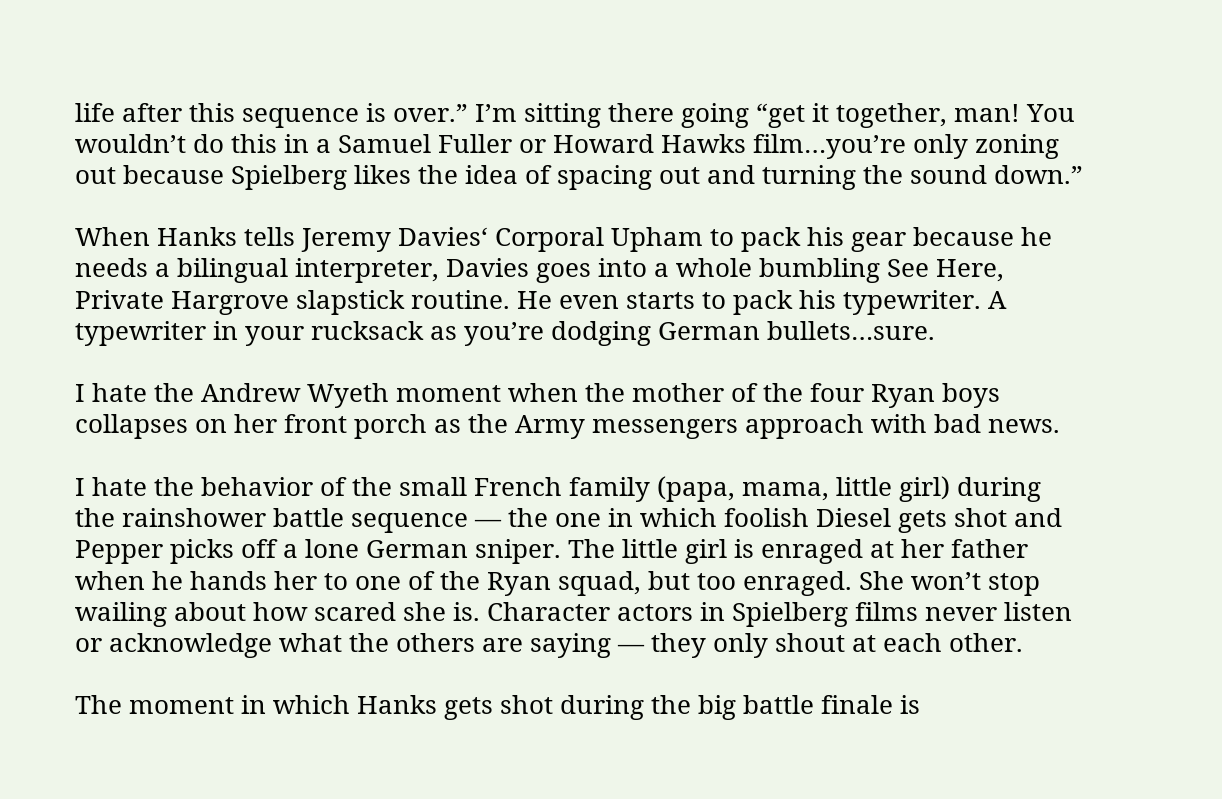life after this sequence is over.” I’m sitting there going “get it together, man! You wouldn’t do this in a Samuel Fuller or Howard Hawks film…you’re only zoning out because Spielberg likes the idea of spacing out and turning the sound down.”

When Hanks tells Jeremy Davies‘ Corporal Upham to pack his gear because he needs a bilingual interpreter, Davies goes into a whole bumbling See Here, Private Hargrove slapstick routine. He even starts to pack his typewriter. A typewriter in your rucksack as you’re dodging German bullets…sure.

I hate the Andrew Wyeth moment when the mother of the four Ryan boys collapses on her front porch as the Army messengers approach with bad news.

I hate the behavior of the small French family (papa, mama, little girl) during the rainshower battle sequence — the one in which foolish Diesel gets shot and Pepper picks off a lone German sniper. The little girl is enraged at her father when he hands her to one of the Ryan squad, but too enraged. She won’t stop wailing about how scared she is. Character actors in Spielberg films never listen or acknowledge what the others are saying — they only shout at each other.

The moment in which Hanks gets shot during the big battle finale is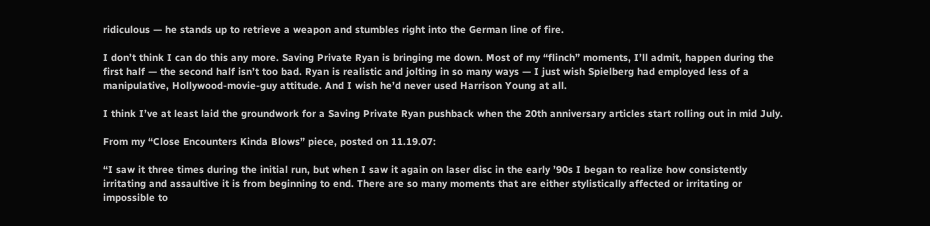ridiculous — he stands up to retrieve a weapon and stumbles right into the German line of fire.

I don’t think I can do this any more. Saving Private Ryan is bringing me down. Most of my “flinch” moments, I’ll admit, happen during the first half — the second half isn’t too bad. Ryan is realistic and jolting in so many ways — I just wish Spielberg had employed less of a manipulative, Hollywood-movie-guy attitude. And I wish he’d never used Harrison Young at all.

I think I’ve at least laid the groundwork for a Saving Private Ryan pushback when the 20th anniversary articles start rolling out in mid July.

From my “Close Encounters Kinda Blows” piece, posted on 11.19.07:

“I saw it three times during the initial run, but when I saw it again on laser disc in the early ’90s I began to realize how consistently irritating and assaultive it is from beginning to end. There are so many moments that are either stylistically affected or irritating or impossible to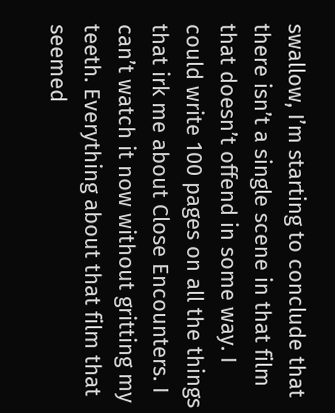swallow, I’m starting to conclude that there isn’t a single scene in that film that doesn’t offend in some way. I could write 100 pages on all the things that irk me about Close Encounters. I can’t watch it now without gritting my teeth. Everything about that film that seemed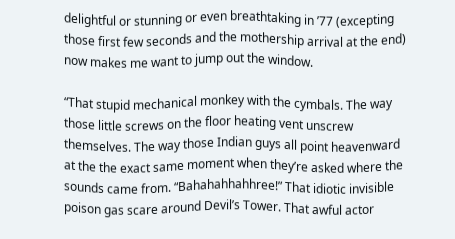delightful or stunning or even breathtaking in ’77 (excepting those first few seconds and the mothership arrival at the end) now makes me want to jump out the window.

“That stupid mechanical monkey with the cymbals. The way those little screws on the floor heating vent unscrew themselves. The way those Indian guys all point heavenward at the the exact same moment when they’re asked where the sounds came from. “Bahahahhahhree!” That idiotic invisible poison gas scare around Devil’s Tower. That awful actor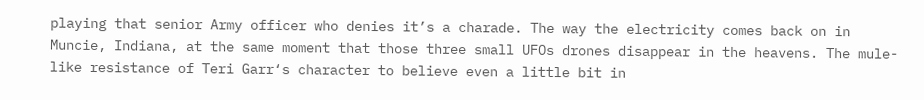playing that senior Army officer who denies it’s a charade. The way the electricity comes back on in Muncie, Indiana, at the same moment that those three small UFOs drones disappear in the heavens. The mule-like resistance of Teri Garr‘s character to believe even a little bit in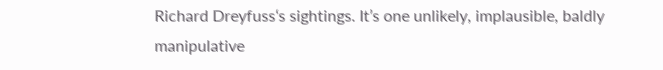Richard Dreyfuss‘s sightings. It’s one unlikely, implausible, baldly manipulative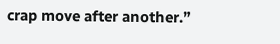crap move after another.”